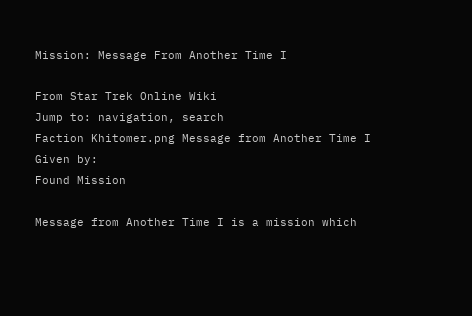Mission: Message From Another Time I

From Star Trek Online Wiki
Jump to: navigation, search
Faction Khitomer.png Message from Another Time I
Given by:
Found Mission

Message from Another Time I is a mission which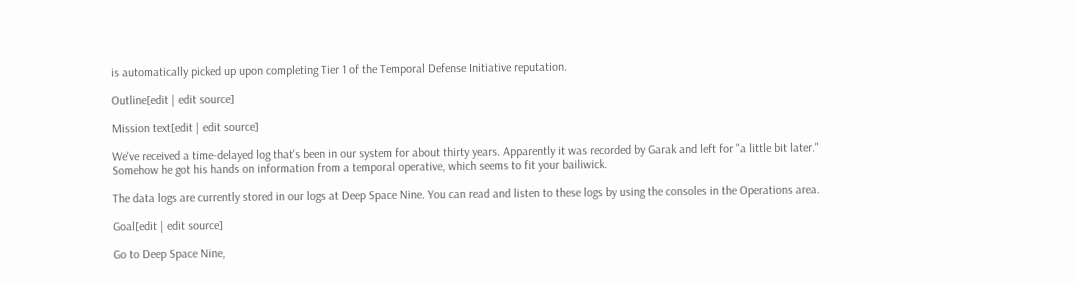is automatically picked up upon completing Tier 1 of the Temporal Defense Initiative reputation.

Outline[edit | edit source]

Mission text[edit | edit source]

We've received a time-delayed log that's been in our system for about thirty years. Apparently it was recorded by Garak and left for "a little bit later." Somehow he got his hands on information from a temporal operative, which seems to fit your bailiwick.

The data logs are currently stored in our logs at Deep Space Nine. You can read and listen to these logs by using the consoles in the Operations area.

Goal[edit | edit source]

Go to Deep Space Nine,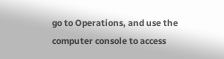go to Operations, and use the computer console to access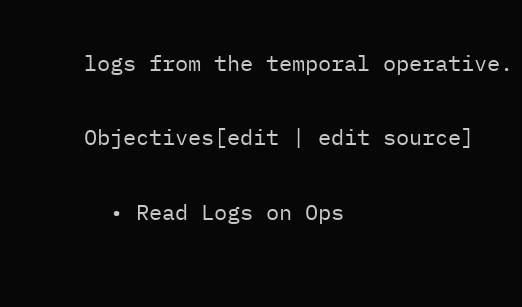logs from the temporal operative.

Objectives[edit | edit source]

  • Read Logs on Ops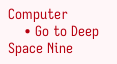Computer
    • Go to Deep Space Nine